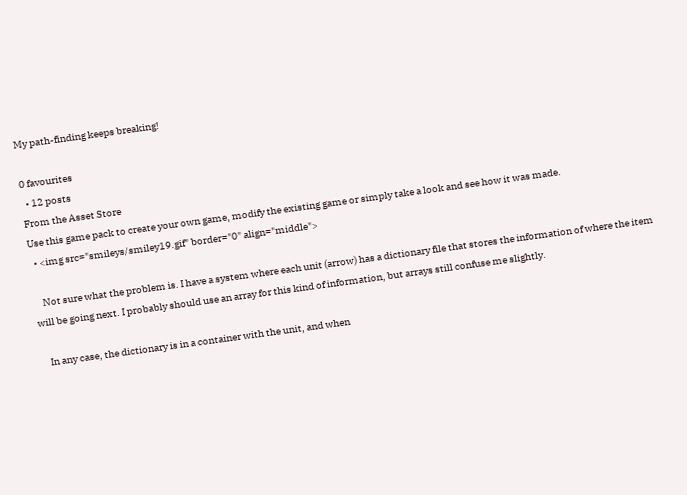My path-finding keeps breaking!

0 favourites
  • 12 posts
From the Asset Store
Use this game pack to create your own game, modify the existing game or simply take a look and see how it was made.
  • <img src="smileys/smiley19.gif" border="0" align="middle">

    Not sure what the problem is. I have a system where each unit (arrow) has a dictionary file that stores the information of where the item will be going next. I probably should use an array for this kind of information, but arrays still confuse me slightly.

    In any case, the dictionary is in a container with the unit, and when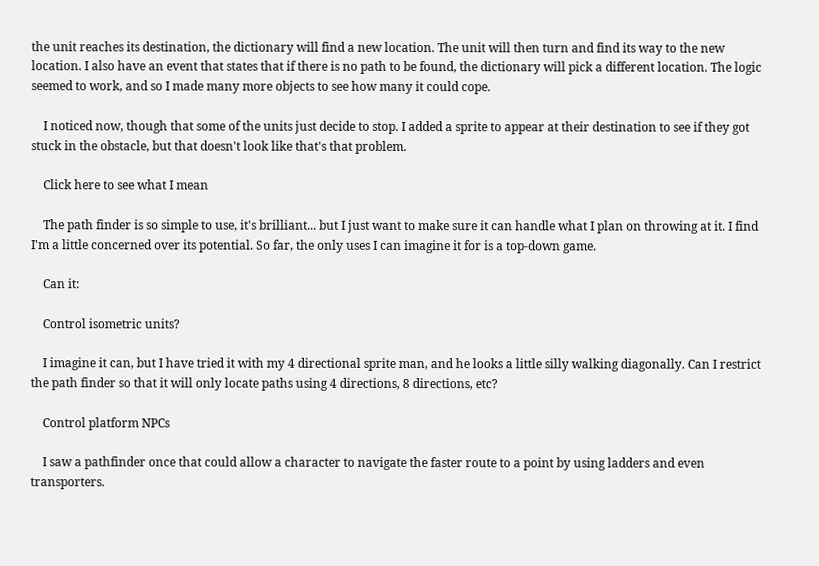the unit reaches its destination, the dictionary will find a new location. The unit will then turn and find its way to the new location. I also have an event that states that if there is no path to be found, the dictionary will pick a different location. The logic seemed to work, and so I made many more objects to see how many it could cope.

    I noticed now, though that some of the units just decide to stop. I added a sprite to appear at their destination to see if they got stuck in the obstacle, but that doesn't look like that's that problem.

    Click here to see what I mean

    The path finder is so simple to use, it's brilliant... but I just want to make sure it can handle what I plan on throwing at it. I find I'm a little concerned over its potential. So far, the only uses I can imagine it for is a top-down game.

    Can it:

    Control isometric units?

    I imagine it can, but I have tried it with my 4 directional sprite man, and he looks a little silly walking diagonally. Can I restrict the path finder so that it will only locate paths using 4 directions, 8 directions, etc?

    Control platform NPCs

    I saw a pathfinder once that could allow a character to navigate the faster route to a point by using ladders and even transporters.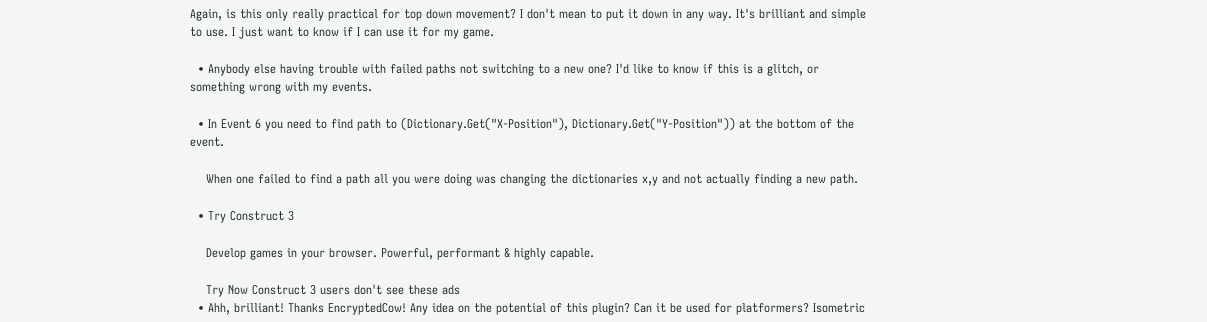Again, is this only really practical for top down movement? I don't mean to put it down in any way. It's brilliant and simple to use. I just want to know if I can use it for my game.

  • Anybody else having trouble with failed paths not switching to a new one? I'd like to know if this is a glitch, or something wrong with my events.

  • In Event 6 you need to find path to (Dictionary.Get("X-Position"), Dictionary.Get("Y-Position")) at the bottom of the event.

    When one failed to find a path all you were doing was changing the dictionaries x,y and not actually finding a new path.

  • Try Construct 3

    Develop games in your browser. Powerful, performant & highly capable.

    Try Now Construct 3 users don't see these ads
  • Ahh, brilliant! Thanks EncryptedCow! Any idea on the potential of this plugin? Can it be used for platformers? Isometric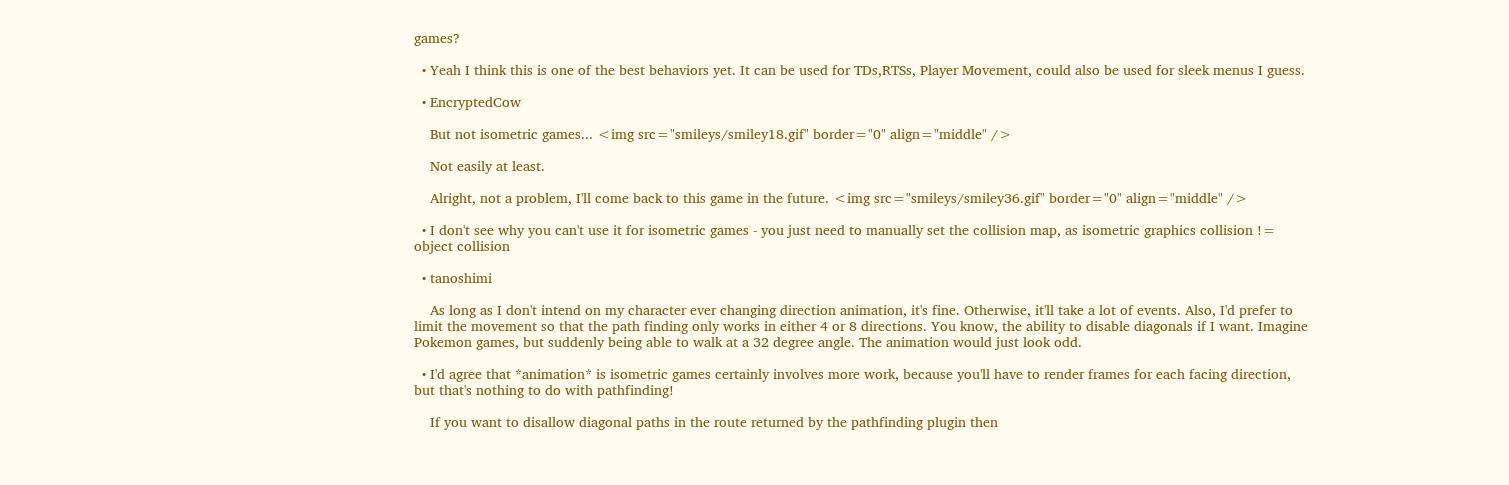games?

  • Yeah I think this is one of the best behaviors yet. It can be used for TDs,RTSs, Player Movement, could also be used for sleek menus I guess.

  • EncryptedCow

    But not isometric games... <img src="smileys/smiley18.gif" border="0" align="middle" />

    Not easily at least.

    Alright, not a problem, I'll come back to this game in the future. <img src="smileys/smiley36.gif" border="0" align="middle" />

  • I don't see why you can't use it for isometric games - you just need to manually set the collision map, as isometric graphics collision != object collision

  • tanoshimi

    As long as I don't intend on my character ever changing direction animation, it's fine. Otherwise, it'll take a lot of events. Also, I'd prefer to limit the movement so that the path finding only works in either 4 or 8 directions. You know, the ability to disable diagonals if I want. Imagine Pokemon games, but suddenly being able to walk at a 32 degree angle. The animation would just look odd.

  • I'd agree that *animation* is isometric games certainly involves more work, because you'll have to render frames for each facing direction, but that's nothing to do with pathfinding!

    If you want to disallow diagonal paths in the route returned by the pathfinding plugin then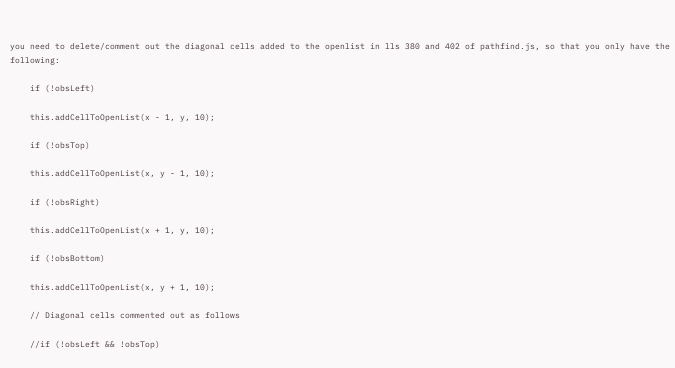you need to delete/comment out the diagonal cells added to the openlist in lls 380 and 402 of pathfind.js, so that you only have the following:

    if (!obsLeft)

    this.addCellToOpenList(x - 1, y, 10);

    if (!obsTop)

    this.addCellToOpenList(x, y - 1, 10);

    if (!obsRight)

    this.addCellToOpenList(x + 1, y, 10);

    if (!obsBottom)

    this.addCellToOpenList(x, y + 1, 10);

    // Diagonal cells commented out as follows

    //if (!obsLeft && !obsTop)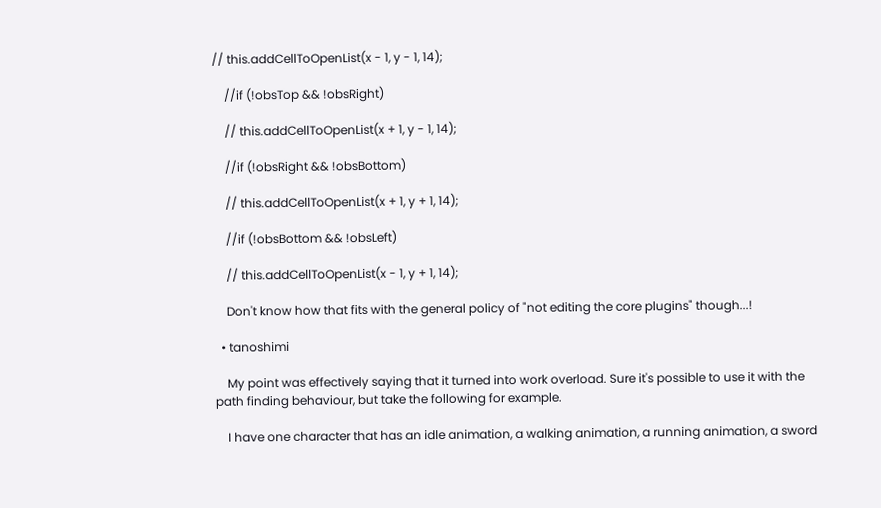// this.addCellToOpenList(x - 1, y - 1, 14);

    //if (!obsTop && !obsRight)

    // this.addCellToOpenList(x + 1, y - 1, 14);

    //if (!obsRight && !obsBottom)

    // this.addCellToOpenList(x + 1, y + 1, 14);

    //if (!obsBottom && !obsLeft)

    // this.addCellToOpenList(x - 1, y + 1, 14);

    Don't know how that fits with the general policy of "not editing the core plugins" though...!

  • tanoshimi

    My point was effectively saying that it turned into work overload. Sure it's possible to use it with the path finding behaviour, but take the following for example.

    I have one character that has an idle animation, a walking animation, a running animation, a sword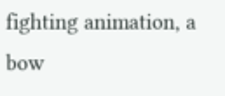fighting animation, a bow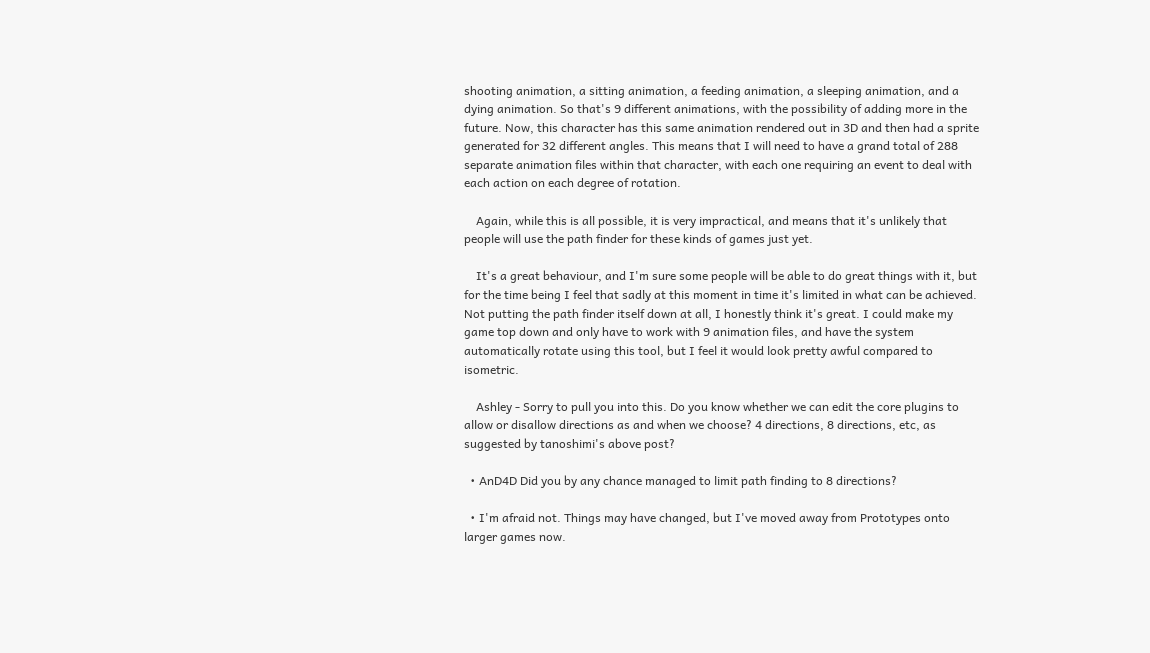shooting animation, a sitting animation, a feeding animation, a sleeping animation, and a dying animation. So that's 9 different animations, with the possibility of adding more in the future. Now, this character has this same animation rendered out in 3D and then had a sprite generated for 32 different angles. This means that I will need to have a grand total of 288 separate animation files within that character, with each one requiring an event to deal with each action on each degree of rotation.

    Again, while this is all possible, it is very impractical, and means that it's unlikely that people will use the path finder for these kinds of games just yet.

    It's a great behaviour, and I'm sure some people will be able to do great things with it, but for the time being I feel that sadly at this moment in time it's limited in what can be achieved. Not putting the path finder itself down at all, I honestly think it's great. I could make my game top down and only have to work with 9 animation files, and have the system automatically rotate using this tool, but I feel it would look pretty awful compared to isometric.

    Ashley - Sorry to pull you into this. Do you know whether we can edit the core plugins to allow or disallow directions as and when we choose? 4 directions, 8 directions, etc, as suggested by tanoshimi's above post?

  • AnD4D Did you by any chance managed to limit path finding to 8 directions?

  • I'm afraid not. Things may have changed, but I've moved away from Prototypes onto larger games now.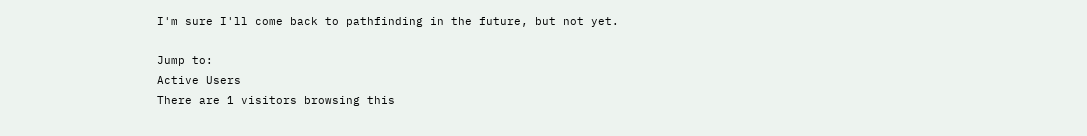I'm sure I'll come back to pathfinding in the future, but not yet.

Jump to:
Active Users
There are 1 visitors browsing this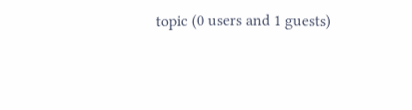topic (0 users and 1 guests)